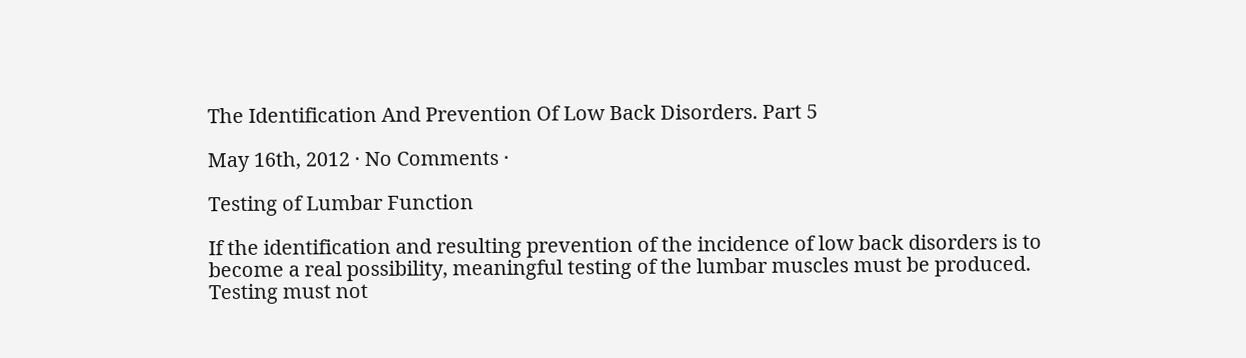The Identification And Prevention Of Low Back Disorders. Part 5

May 16th, 2012 · No Comments ·

Testing of Lumbar Function

If the identification and resulting prevention of the incidence of low back disorders is to become a real possibility, meaningful testing of the lumbar muscles must be produced. Testing must not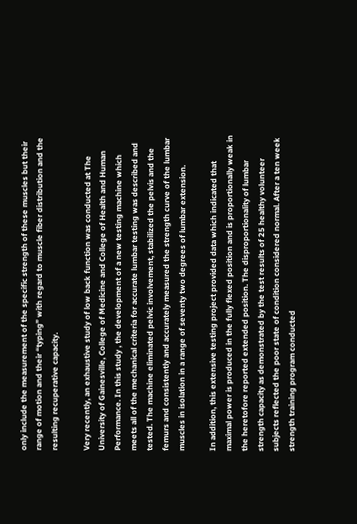only include the measurement of the specific strength of these muscles but their range of motion and their “typing” with regard to muscle fiber distribution and the resulting recuperative capacity.

Very recently, an exhaustive study of low back function was conducted at The University of Gainesville, College of Medicine and College of Health and Human Performance. In this study , the development of a new testing machine which meets all of the mechanical criteria for accurate lumbar testing was described and tested. The machine eliminated pelvic involvement, stabilized the pelvis and the femurs and consistently and accurately measured the strength curve of the lumbar muscles in isolation in a range of seventy two degrees of lumbar extension.

In addition, this extensive testing project provided data which indicated that maximal power is produced in the fully flexed position and is proportionally weak in the heretofore reported extended position. The disproportionality of lumbar strength capacity as demonstrated by the test results of 25 healthy volunteer subjects reflected the poor state of condition considered normal. After a ten week strength training program conducted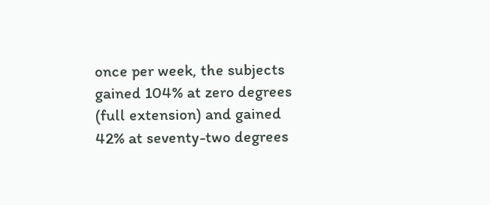once per week, the subjects gained 104% at zero degrees (full extension) and gained 42% at seventy-two degrees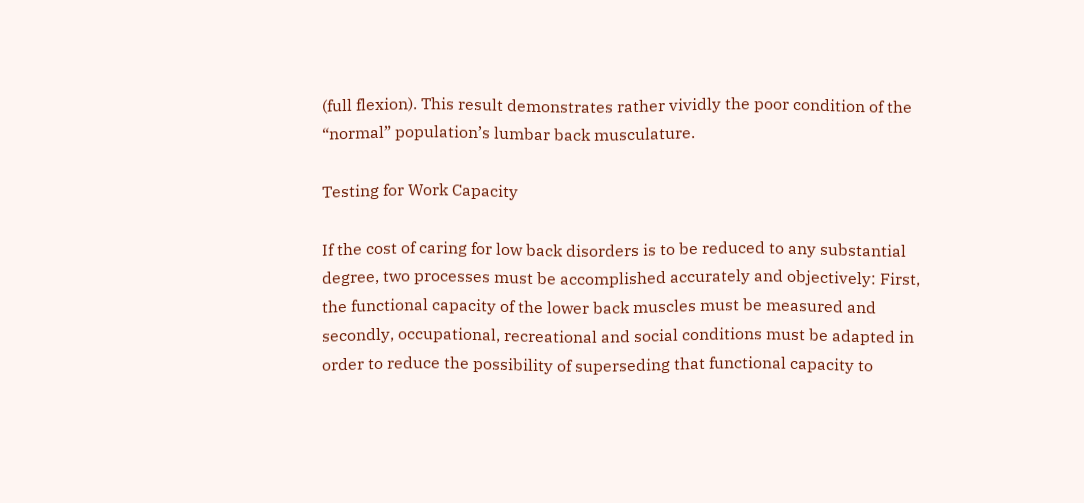(full flexion). This result demonstrates rather vividly the poor condition of the “normal” population’s lumbar back musculature.

Testing for Work Capacity

If the cost of caring for low back disorders is to be reduced to any substantial degree, two processes must be accomplished accurately and objectively: First, the functional capacity of the lower back muscles must be measured and secondly, occupational, recreational and social conditions must be adapted in order to reduce the possibility of superseding that functional capacity to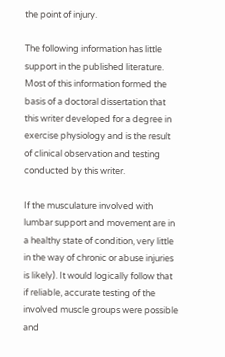the point of injury.

The following information has little support in the published literature. Most of this information formed the basis of a doctoral dissertation that this writer developed for a degree in exercise physiology and is the result of clinical observation and testing conducted by this writer.

If the musculature involved with lumbar support and movement are in a healthy state of condition, very little in the way of chronic or abuse injuries is likely). It would logically follow that if reliable, accurate testing of the involved muscle groups were possible and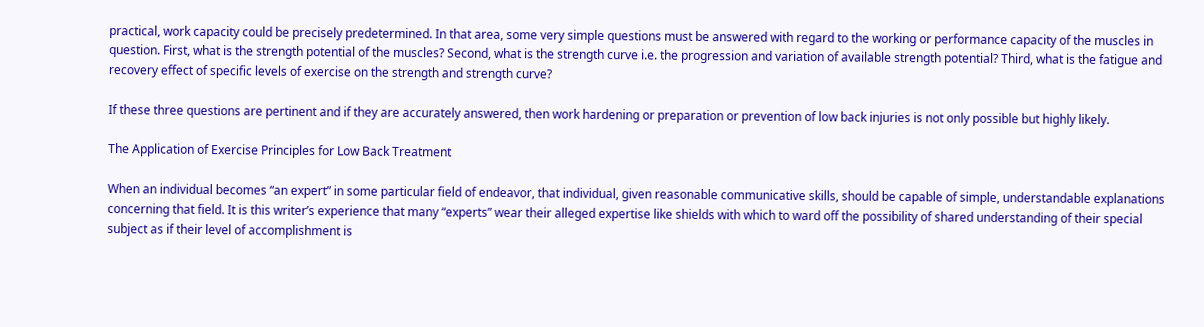practical, work capacity could be precisely predetermined. In that area, some very simple questions must be answered with regard to the working or performance capacity of the muscles in question. First, what is the strength potential of the muscles? Second, what is the strength curve i.e. the progression and variation of available strength potential? Third, what is the fatigue and recovery effect of specific levels of exercise on the strength and strength curve?

If these three questions are pertinent and if they are accurately answered, then work hardening or preparation or prevention of low back injuries is not only possible but highly likely.

The Application of Exercise Principles for Low Back Treatment

When an individual becomes “an expert” in some particular field of endeavor, that individual, given reasonable communicative skills, should be capable of simple, understandable explanations concerning that field. It is this writer’s experience that many “experts” wear their alleged expertise like shields with which to ward off the possibility of shared understanding of their special subject as if their level of accomplishment is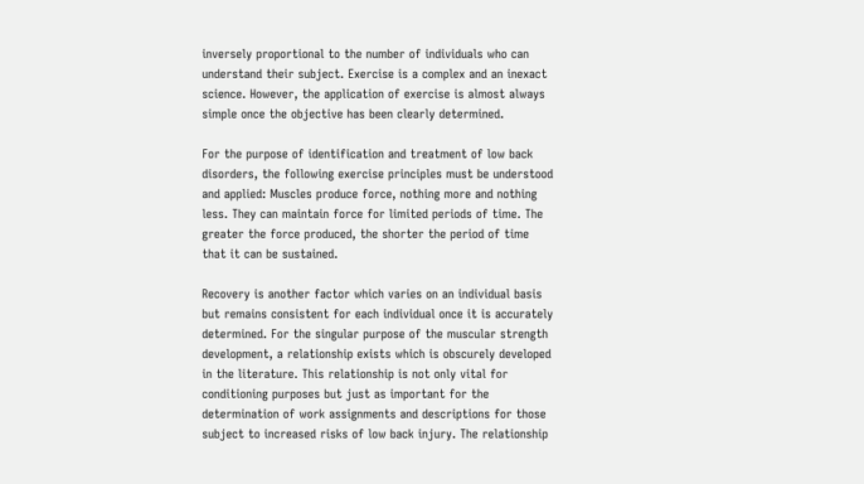inversely proportional to the number of individuals who can understand their subject. Exercise is a complex and an inexact science. However, the application of exercise is almost always simple once the objective has been clearly determined.

For the purpose of identification and treatment of low back disorders, the following exercise principles must be understood and applied: Muscles produce force, nothing more and nothing less. They can maintain force for limited periods of time. The greater the force produced, the shorter the period of time that it can be sustained.

Recovery is another factor which varies on an individual basis but remains consistent for each individual once it is accurately determined. For the singular purpose of the muscular strength development, a relationship exists which is obscurely developed in the literature. This relationship is not only vital for conditioning purposes but just as important for the determination of work assignments and descriptions for those subject to increased risks of low back injury. The relationship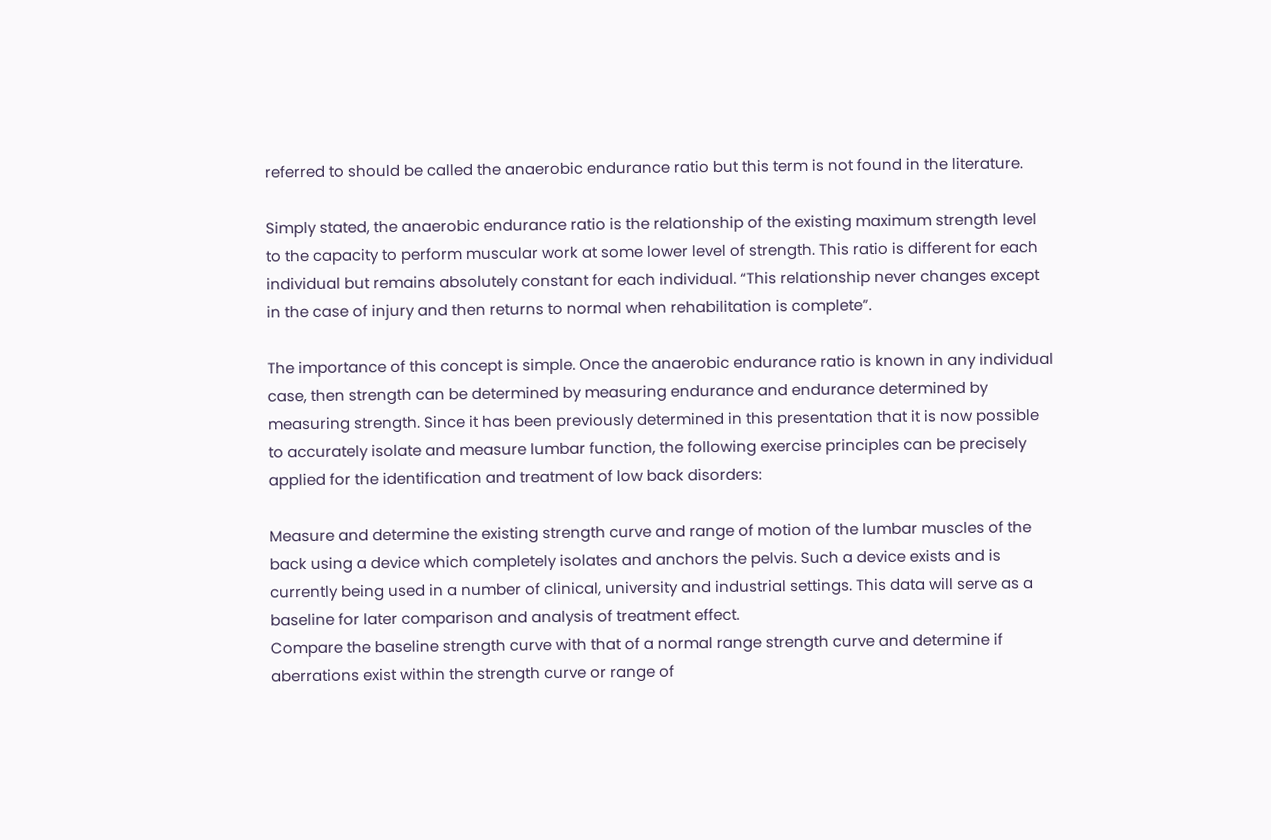referred to should be called the anaerobic endurance ratio but this term is not found in the literature.

Simply stated, the anaerobic endurance ratio is the relationship of the existing maximum strength level to the capacity to perform muscular work at some lower level of strength. This ratio is different for each individual but remains absolutely constant for each individual. “This relationship never changes except in the case of injury and then returns to normal when rehabilitation is complete”.

The importance of this concept is simple. Once the anaerobic endurance ratio is known in any individual case, then strength can be determined by measuring endurance and endurance determined by measuring strength. Since it has been previously determined in this presentation that it is now possible to accurately isolate and measure lumbar function, the following exercise principles can be precisely applied for the identification and treatment of low back disorders:

Measure and determine the existing strength curve and range of motion of the lumbar muscles of the back using a device which completely isolates and anchors the pelvis. Such a device exists and is currently being used in a number of clinical, university and industrial settings. This data will serve as a baseline for later comparison and analysis of treatment effect.
Compare the baseline strength curve with that of a normal range strength curve and determine if aberrations exist within the strength curve or range of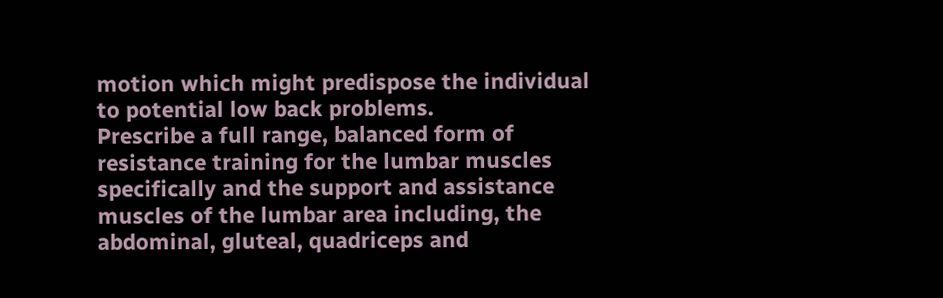motion which might predispose the individual to potential low back problems.
Prescribe a full range, balanced form of resistance training for the lumbar muscles specifically and the support and assistance muscles of the lumbar area including, the abdominal, gluteal, quadriceps and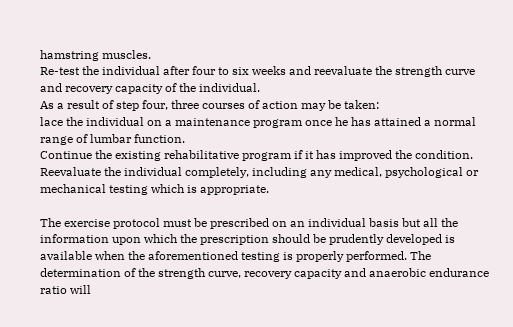hamstring muscles.
Re-test the individual after four to six weeks and reevaluate the strength curve and recovery capacity of the individual.
As a result of step four, three courses of action may be taken:
lace the individual on a maintenance program once he has attained a normal range of lumbar function.
Continue the existing rehabilitative program if it has improved the condition.
Reevaluate the individual completely, including any medical, psychological or mechanical testing which is appropriate.

The exercise protocol must be prescribed on an individual basis but all the information upon which the prescription should be prudently developed is available when the aforementioned testing is properly performed. The determination of the strength curve, recovery capacity and anaerobic endurance ratio will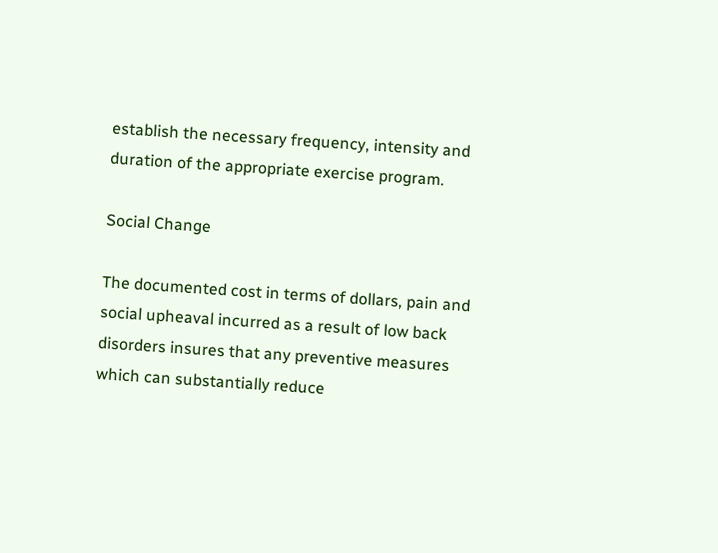establish the necessary frequency, intensity and duration of the appropriate exercise program.

Social Change

The documented cost in terms of dollars, pain and social upheaval incurred as a result of low back disorders insures that any preventive measures which can substantially reduce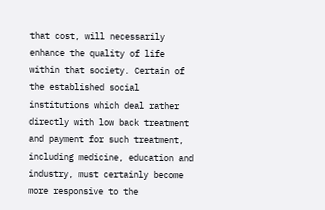that cost, will necessarily enhance the quality of life within that society. Certain of the established social institutions which deal rather directly with low back treatment and payment for such treatment, including medicine, education and industry, must certainly become more responsive to the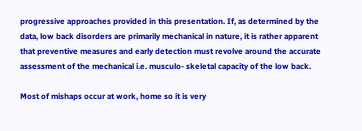progressive approaches provided in this presentation. If, as determined by the data, low back disorders are primarily mechanical in nature, it is rather apparent that preventive measures and early detection must revolve around the accurate assessment of the mechanical i.e. musculo- skeletal capacity of the low back.

Most of mishaps occur at work, home so it is very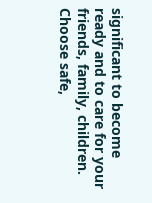significant to become ready and to care for your friends, family, children. Choose safe,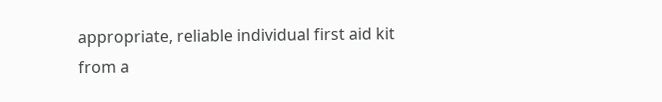appropriate, reliable individual first aid kit from a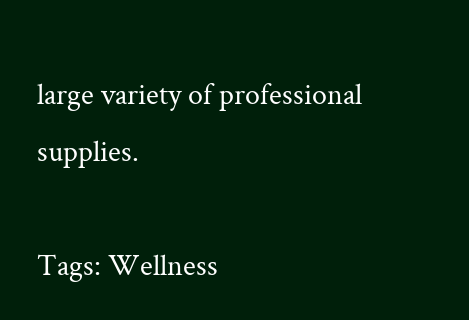large variety of professional supplies.

Tags: Wellness